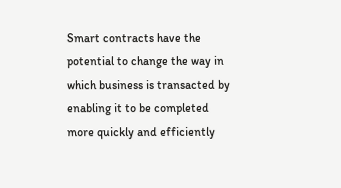Smart contracts have the potential to change the way in which business is transacted by enabling it to be completed more quickly and efficiently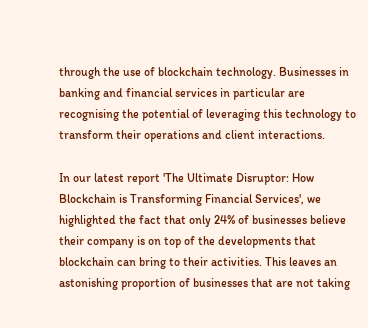through the use of blockchain technology. Businesses in banking and financial services in particular are recognising the potential of leveraging this technology to transform their operations and client interactions.

In our latest report 'The Ultimate Disruptor: How Blockchain is Transforming Financial Services', we highlighted the fact that only 24% of businesses believe their company is on top of the developments that blockchain can bring to their activities. This leaves an astonishing proportion of businesses that are not taking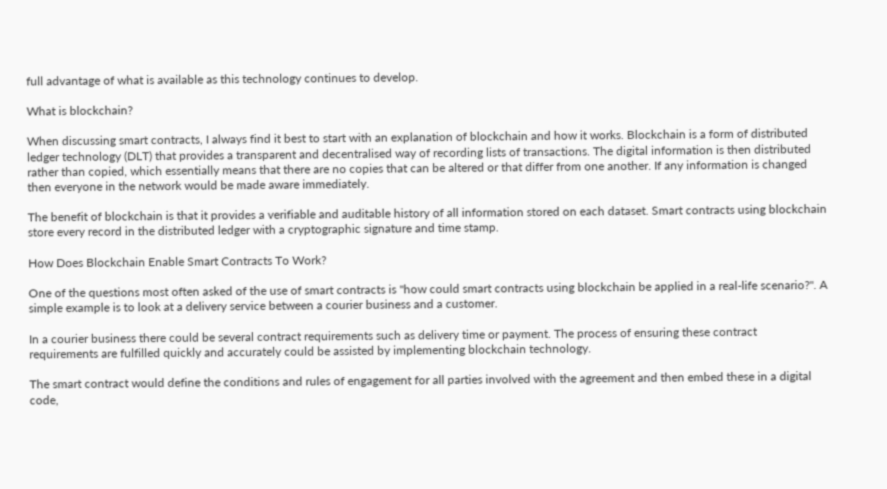full advantage of what is available as this technology continues to develop.

What is blockchain?

When discussing smart contracts, I always find it best to start with an explanation of blockchain and how it works. Blockchain is a form of distributed ledger technology (DLT) that provides a transparent and decentralised way of recording lists of transactions. The digital information is then distributed rather than copied, which essentially means that there are no copies that can be altered or that differ from one another. If any information is changed then everyone in the network would be made aware immediately.

The benefit of blockchain is that it provides a verifiable and auditable history of all information stored on each dataset. Smart contracts using blockchain store every record in the distributed ledger with a cryptographic signature and time stamp.

How Does Blockchain Enable Smart Contracts To Work?

One of the questions most often asked of the use of smart contracts is "how could smart contracts using blockchain be applied in a real-life scenario?". A simple example is to look at a delivery service between a courier business and a customer.

In a courier business there could be several contract requirements such as delivery time or payment. The process of ensuring these contract requirements are fulfilled quickly and accurately could be assisted by implementing blockchain technology.

The smart contract would define the conditions and rules of engagement for all parties involved with the agreement and then embed these in a digital code,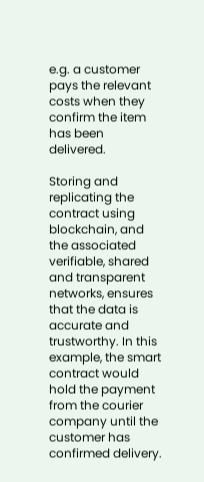e.g. a customer pays the relevant costs when they confirm the item has been delivered.

Storing and replicating the contract using blockchain, and the associated verifiable, shared and transparent networks, ensures that the data is accurate and trustworthy. In this example, the smart contract would hold the payment from the courier company until the customer has confirmed delivery.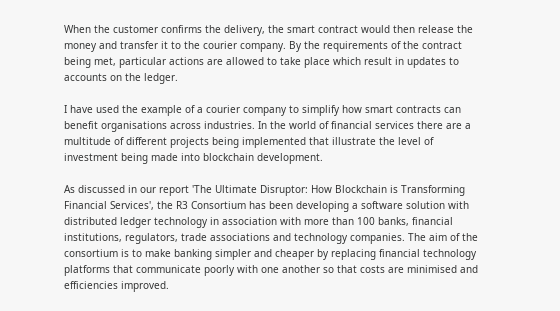When the customer confirms the delivery, the smart contract would then release the money and transfer it to the courier company. By the requirements of the contract being met, particular actions are allowed to take place which result in updates to accounts on the ledger.

I have used the example of a courier company to simplify how smart contracts can benefit organisations across industries. In the world of financial services there are a multitude of different projects being implemented that illustrate the level of investment being made into blockchain development.

As discussed in our report 'The Ultimate Disruptor: How Blockchain is Transforming Financial Services', the R3 Consortium has been developing a software solution with distributed ledger technology in association with more than 100 banks, financial institutions, regulators, trade associations and technology companies. The aim of the consortium is to make banking simpler and cheaper by replacing financial technology platforms that communicate poorly with one another so that costs are minimised and efficiencies improved.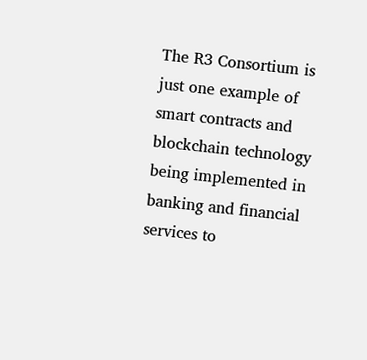The R3 Consortium is just one example of smart contracts and blockchain technology being implemented in banking and financial services to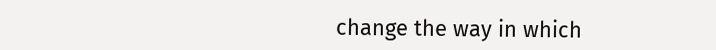change the way in which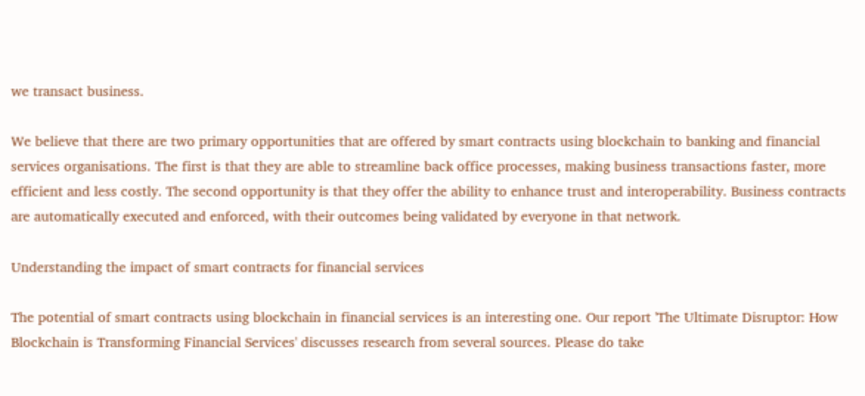we transact business.

We believe that there are two primary opportunities that are offered by smart contracts using blockchain to banking and financial services organisations. The first is that they are able to streamline back office processes, making business transactions faster, more efficient and less costly. The second opportunity is that they offer the ability to enhance trust and interoperability. Business contracts are automatically executed and enforced, with their outcomes being validated by everyone in that network.

Understanding the impact of smart contracts for financial services

The potential of smart contracts using blockchain in financial services is an interesting one. Our report 'The Ultimate Disruptor: How Blockchain is Transforming Financial Services' discusses research from several sources. Please do take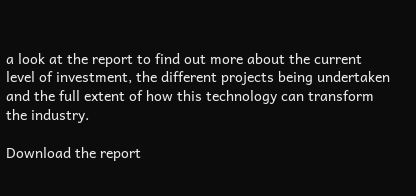a look at the report to find out more about the current level of investment, the different projects being undertaken and the full extent of how this technology can transform the industry.

Download the report